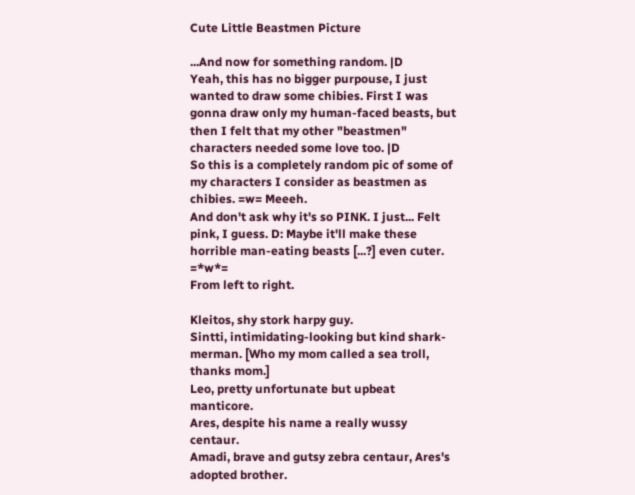Cute Little Beastmen Picture

...And now for something random. |D
Yeah, this has no bigger purpouse, I just wanted to draw some chibies. First I was gonna draw only my human-faced beasts, but then I felt that my other "beastmen" characters needed some love too. |D
So this is a completely random pic of some of my characters I consider as beastmen as chibies. =w= Meeeh.
And don't ask why it's so PINK. I just... Felt pink, I guess. D: Maybe it'll make these horrible man-eating beasts [...?] even cuter. =*w*=
From left to right.

Kleitos, shy stork harpy guy.
Sintti, intimidating-looking but kind shark-merman. [Who my mom called a sea troll, thanks mom.]
Leo, pretty unfortunate but upbeat manticore.
Ares, despite his name a really wussy centaur.
Amadi, brave and gutsy zebra centaur, Ares's adopted brother.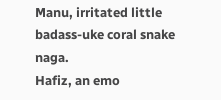Manu, irritated little badass-uke coral snake naga.
Hafiz, an emo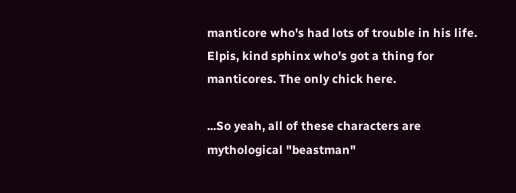manticore who's had lots of trouble in his life.
Elpis, kind sphinx who's got a thing for manticores. The only chick here.

...So yeah, all of these characters are mythological "beastman"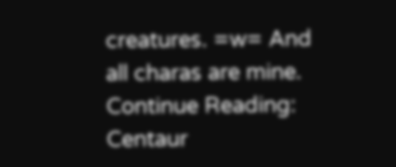creatures. =w= And all charas are mine.
Continue Reading: Centaur